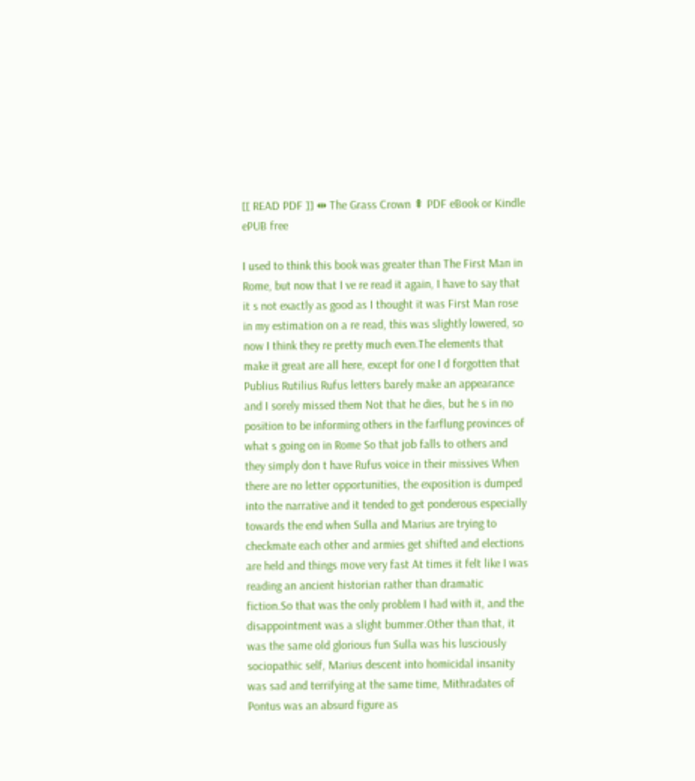[[ READ PDF ]] ⇹ The Grass Crown ⇞ PDF eBook or Kindle ePUB free

I used to think this book was greater than The First Man in Rome, but now that I ve re read it again, I have to say that it s not exactly as good as I thought it was First Man rose in my estimation on a re read, this was slightly lowered, so now I think they re pretty much even.The elements that make it great are all here, except for one I d forgotten that Publius Rutilius Rufus letters barely make an appearance and I sorely missed them Not that he dies, but he s in no position to be informing others in the farflung provinces of what s going on in Rome So that job falls to others and they simply don t have Rufus voice in their missives When there are no letter opportunities, the exposition is dumped into the narrative and it tended to get ponderous especially towards the end when Sulla and Marius are trying to checkmate each other and armies get shifted and elections are held and things move very fast At times it felt like I was reading an ancient historian rather than dramatic fiction.So that was the only problem I had with it, and the disappointment was a slight bummer.Other than that, it was the same old glorious fun Sulla was his lusciously sociopathic self, Marius descent into homicidal insanity was sad and terrifying at the same time, Mithradates of Pontus was an absurd figure as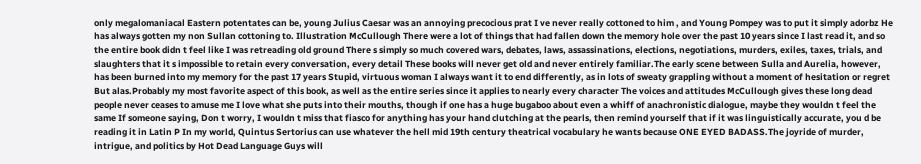only megalomaniacal Eastern potentates can be, young Julius Caesar was an annoying precocious prat I ve never really cottoned to him , and Young Pompey was to put it simply adorbz He has always gotten my non Sullan cottoning to. Illustration McCullough There were a lot of things that had fallen down the memory hole over the past 10 years since I last read it, and so the entire book didn t feel like I was retreading old ground There s simply so much covered wars, debates, laws, assassinations, elections, negotiations, murders, exiles, taxes, trials, and slaughters that it s impossible to retain every conversation, every detail These books will never get old and never entirely familiar.The early scene between Sulla and Aurelia, however, has been burned into my memory for the past 17 years Stupid, virtuous woman I always want it to end differently, as in lots of sweaty grappling without a moment of hesitation or regret But alas.Probably my most favorite aspect of this book, as well as the entire series since it applies to nearly every character The voices and attitudes McCullough gives these long dead people never ceases to amuse me I love what she puts into their mouths, though if one has a huge bugaboo about even a whiff of anachronistic dialogue, maybe they wouldn t feel the same If someone saying, Don t worry, I wouldn t miss that fiasco for anything has your hand clutching at the pearls, then remind yourself that if it was linguistically accurate, you d be reading it in Latin P In my world, Quintus Sertorius can use whatever the hell mid 19th century theatrical vocabulary he wants because ONE EYED BADASS.The joyride of murder, intrigue, and politics by Hot Dead Language Guys will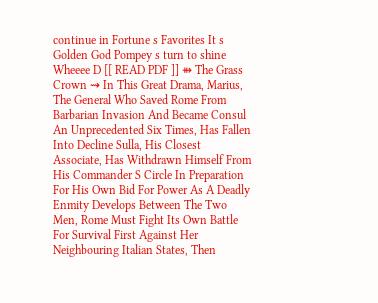continue in Fortune s Favorites It s Golden God Pompey s turn to shine Wheeee D [[ READ PDF ]] ⇻ The Grass Crown ⇝ In This Great Drama, Marius, The General Who Saved Rome From Barbarian Invasion And Became Consul An Unprecedented Six Times, Has Fallen Into Decline Sulla, His Closest Associate, Has Withdrawn Himself From His Commander S Circle In Preparation For His Own Bid For Power As A Deadly Enmity Develops Between The Two Men, Rome Must Fight Its Own Battle For Survival First Against Her Neighbouring Italian States, Then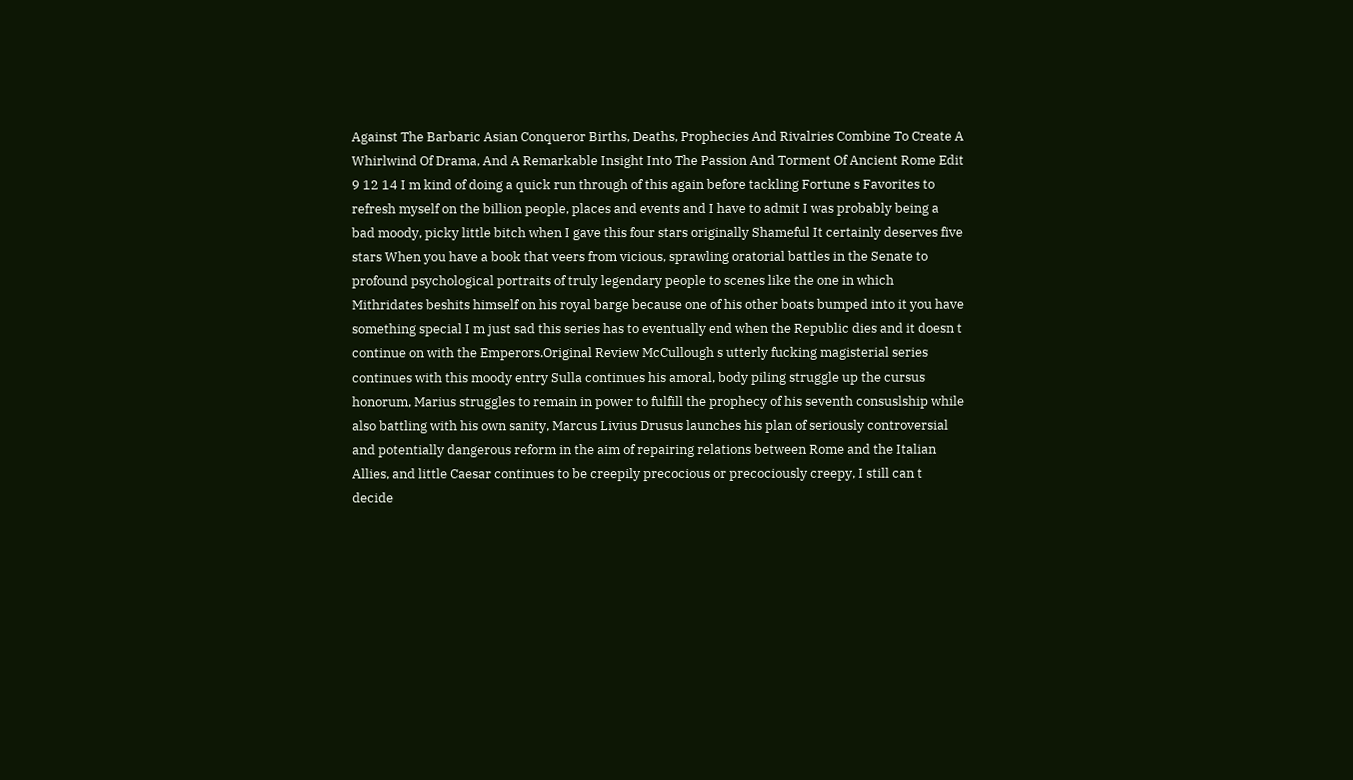Against The Barbaric Asian Conqueror Births, Deaths, Prophecies And Rivalries Combine To Create A Whirlwind Of Drama, And A Remarkable Insight Into The Passion And Torment Of Ancient Rome Edit 9 12 14 I m kind of doing a quick run through of this again before tackling Fortune s Favorites to refresh myself on the billion people, places and events and I have to admit I was probably being a bad moody, picky little bitch when I gave this four stars originally Shameful It certainly deserves five stars When you have a book that veers from vicious, sprawling oratorial battles in the Senate to profound psychological portraits of truly legendary people to scenes like the one in which Mithridates beshits himself on his royal barge because one of his other boats bumped into it you have something special I m just sad this series has to eventually end when the Republic dies and it doesn t continue on with the Emperors.Original Review McCullough s utterly fucking magisterial series continues with this moody entry Sulla continues his amoral, body piling struggle up the cursus honorum, Marius struggles to remain in power to fulfill the prophecy of his seventh consuslship while also battling with his own sanity, Marcus Livius Drusus launches his plan of seriously controversial and potentially dangerous reform in the aim of repairing relations between Rome and the Italian Allies, and little Caesar continues to be creepily precocious or precociously creepy, I still can t decide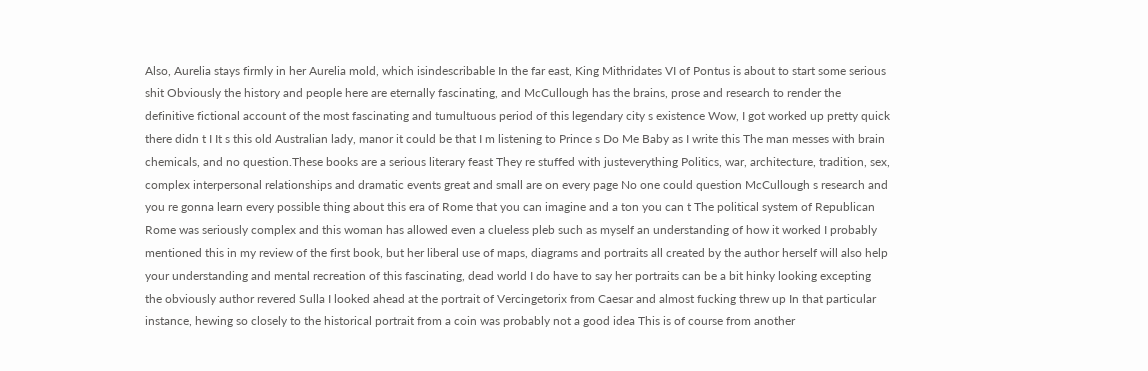Also, Aurelia stays firmly in her Aurelia mold, which isindescribable In the far east, King Mithridates VI of Pontus is about to start some serious shit Obviously the history and people here are eternally fascinating, and McCullough has the brains, prose and research to render the definitive fictional account of the most fascinating and tumultuous period of this legendary city s existence Wow, I got worked up pretty quick there didn t I It s this old Australian lady, manor it could be that I m listening to Prince s Do Me Baby as I write this The man messes with brain chemicals, and no question.These books are a serious literary feast They re stuffed with justeverything Politics, war, architecture, tradition, sex, complex interpersonal relationships and dramatic events great and small are on every page No one could question McCullough s research and you re gonna learn every possible thing about this era of Rome that you can imagine and a ton you can t The political system of Republican Rome was seriously complex and this woman has allowed even a clueless pleb such as myself an understanding of how it worked I probably mentioned this in my review of the first book, but her liberal use of maps, diagrams and portraits all created by the author herself will also help your understanding and mental recreation of this fascinating, dead world I do have to say her portraits can be a bit hinky looking excepting the obviously author revered Sulla I looked ahead at the portrait of Vercingetorix from Caesar and almost fucking threw up In that particular instance, hewing so closely to the historical portrait from a coin was probably not a good idea This is of course from another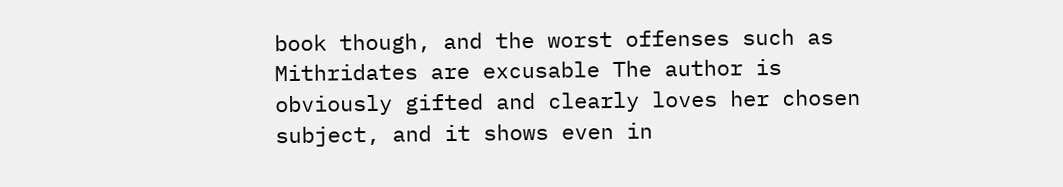book though, and the worst offenses such as Mithridates are excusable The author is obviously gifted and clearly loves her chosen subject, and it shows even in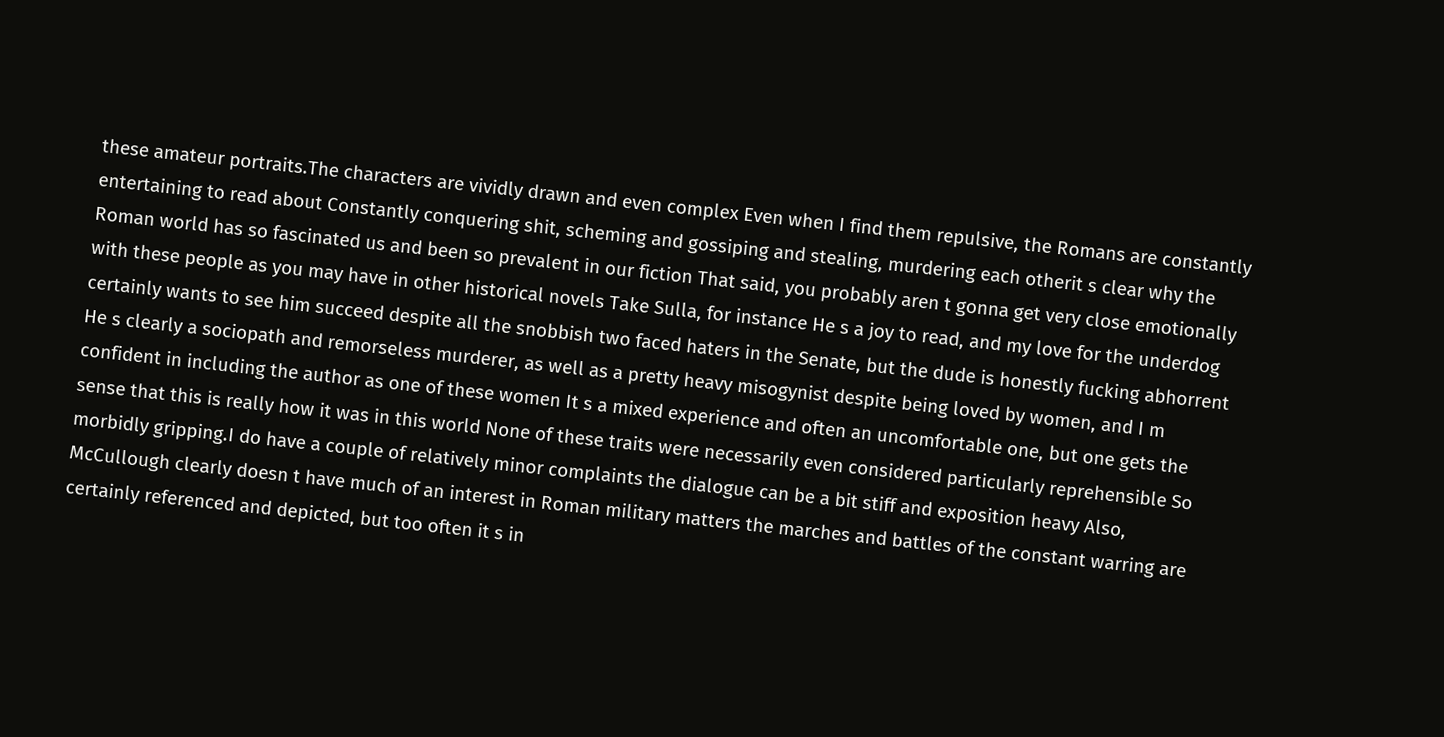these amateur portraits.The characters are vividly drawn and even complex Even when I find them repulsive, the Romans are constantly entertaining to read about Constantly conquering shit, scheming and gossiping and stealing, murdering each otherit s clear why the Roman world has so fascinated us and been so prevalent in our fiction That said, you probably aren t gonna get very close emotionally with these people as you may have in other historical novels Take Sulla, for instance He s a joy to read, and my love for the underdog certainly wants to see him succeed despite all the snobbish two faced haters in the Senate, but the dude is honestly fucking abhorrent He s clearly a sociopath and remorseless murderer, as well as a pretty heavy misogynist despite being loved by women, and I m confident in including the author as one of these women It s a mixed experience and often an uncomfortable one, but one gets the sense that this is really how it was in this world None of these traits were necessarily even considered particularly reprehensible So morbidly gripping.I do have a couple of relatively minor complaints the dialogue can be a bit stiff and exposition heavy Also, McCullough clearly doesn t have much of an interest in Roman military matters the marches and battles of the constant warring are certainly referenced and depicted, but too often it s in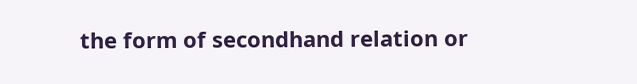the form of secondhand relation or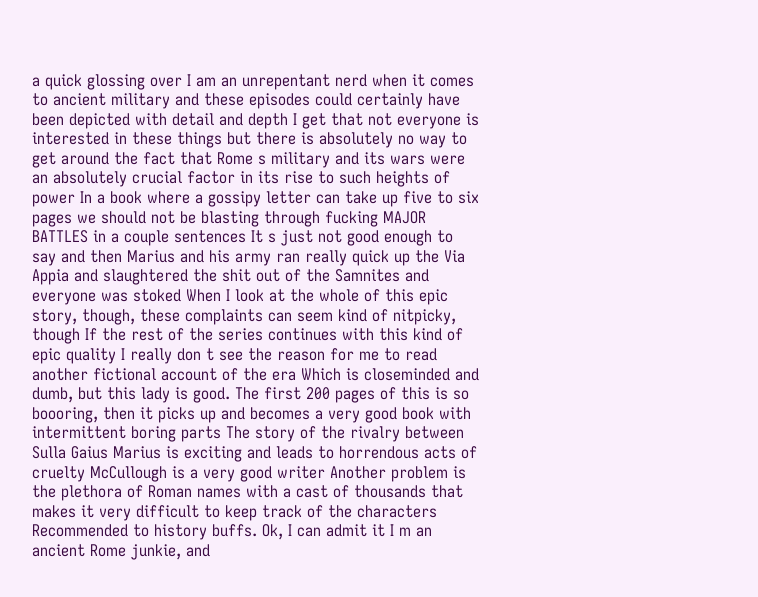a quick glossing over I am an unrepentant nerd when it comes to ancient military and these episodes could certainly have been depicted with detail and depth I get that not everyone is interested in these things but there is absolutely no way to get around the fact that Rome s military and its wars were an absolutely crucial factor in its rise to such heights of power In a book where a gossipy letter can take up five to six pages we should not be blasting through fucking MAJOR BATTLES in a couple sentences It s just not good enough to say and then Marius and his army ran really quick up the Via Appia and slaughtered the shit out of the Samnites and everyone was stoked When I look at the whole of this epic story, though, these complaints can seem kind of nitpicky, though If the rest of the series continues with this kind of epic quality I really don t see the reason for me to read another fictional account of the era Which is closeminded and dumb, but this lady is good. The first 200 pages of this is so boooring, then it picks up and becomes a very good book with intermittent boring parts The story of the rivalry between Sulla Gaius Marius is exciting and leads to horrendous acts of cruelty McCullough is a very good writer Another problem is the plethora of Roman names with a cast of thousands that makes it very difficult to keep track of the characters Recommended to history buffs. Ok, I can admit it I m an ancient Rome junkie, and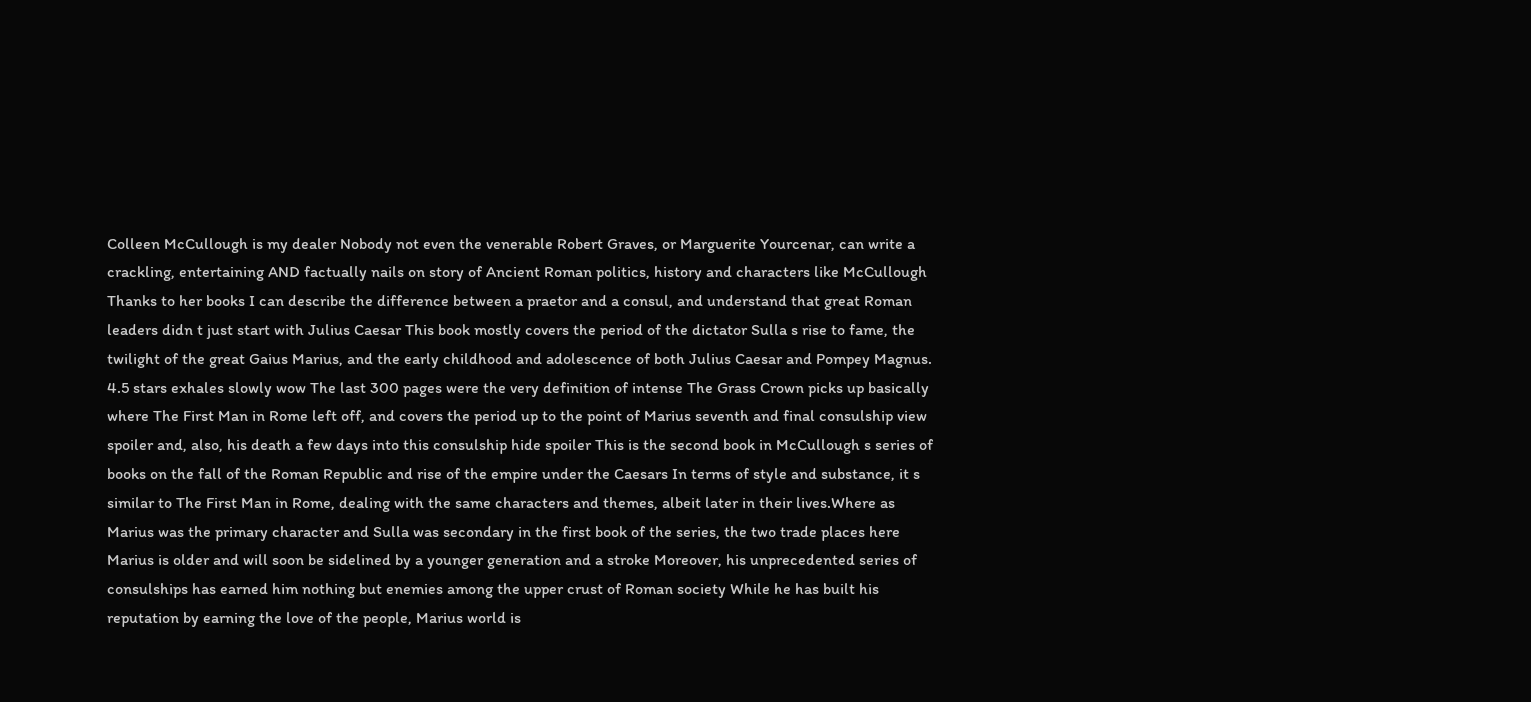Colleen McCullough is my dealer Nobody not even the venerable Robert Graves, or Marguerite Yourcenar, can write a crackling, entertaining AND factually nails on story of Ancient Roman politics, history and characters like McCullough Thanks to her books I can describe the difference between a praetor and a consul, and understand that great Roman leaders didn t just start with Julius Caesar This book mostly covers the period of the dictator Sulla s rise to fame, the twilight of the great Gaius Marius, and the early childhood and adolescence of both Julius Caesar and Pompey Magnus. 4.5 stars exhales slowly wow The last 300 pages were the very definition of intense The Grass Crown picks up basically where The First Man in Rome left off, and covers the period up to the point of Marius seventh and final consulship view spoiler and, also, his death a few days into this consulship hide spoiler This is the second book in McCullough s series of books on the fall of the Roman Republic and rise of the empire under the Caesars In terms of style and substance, it s similar to The First Man in Rome, dealing with the same characters and themes, albeit later in their lives.Where as Marius was the primary character and Sulla was secondary in the first book of the series, the two trade places here Marius is older and will soon be sidelined by a younger generation and a stroke Moreover, his unprecedented series of consulships has earned him nothing but enemies among the upper crust of Roman society While he has built his reputation by earning the love of the people, Marius world is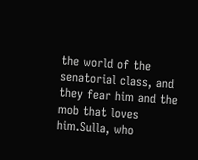the world of the senatorial class, and they fear him and the mob that loves him.Sulla, who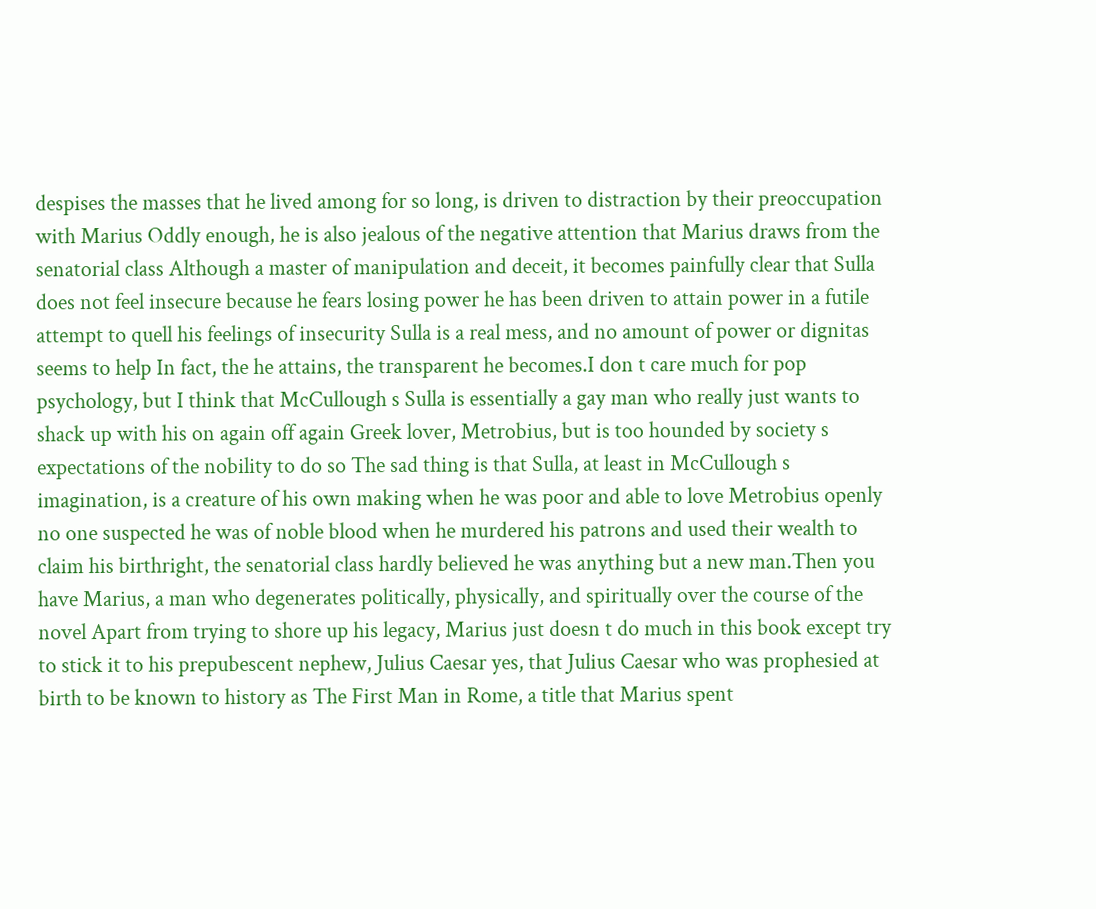despises the masses that he lived among for so long, is driven to distraction by their preoccupation with Marius Oddly enough, he is also jealous of the negative attention that Marius draws from the senatorial class Although a master of manipulation and deceit, it becomes painfully clear that Sulla does not feel insecure because he fears losing power he has been driven to attain power in a futile attempt to quell his feelings of insecurity Sulla is a real mess, and no amount of power or dignitas seems to help In fact, the he attains, the transparent he becomes.I don t care much for pop psychology, but I think that McCullough s Sulla is essentially a gay man who really just wants to shack up with his on again off again Greek lover, Metrobius, but is too hounded by society s expectations of the nobility to do so The sad thing is that Sulla, at least in McCullough s imagination, is a creature of his own making when he was poor and able to love Metrobius openly no one suspected he was of noble blood when he murdered his patrons and used their wealth to claim his birthright, the senatorial class hardly believed he was anything but a new man.Then you have Marius, a man who degenerates politically, physically, and spiritually over the course of the novel Apart from trying to shore up his legacy, Marius just doesn t do much in this book except try to stick it to his prepubescent nephew, Julius Caesar yes, that Julius Caesar who was prophesied at birth to be known to history as The First Man in Rome, a title that Marius spent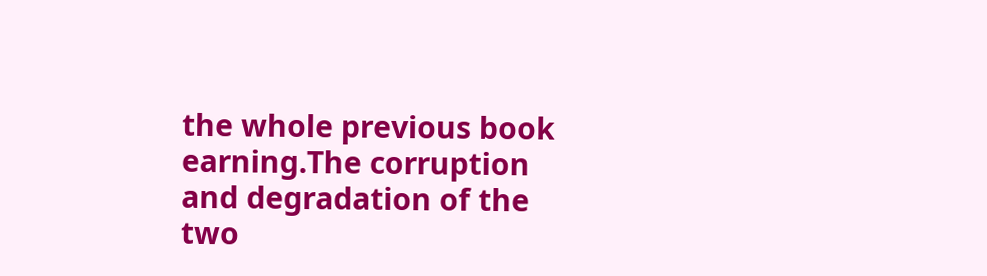the whole previous book earning.The corruption and degradation of the two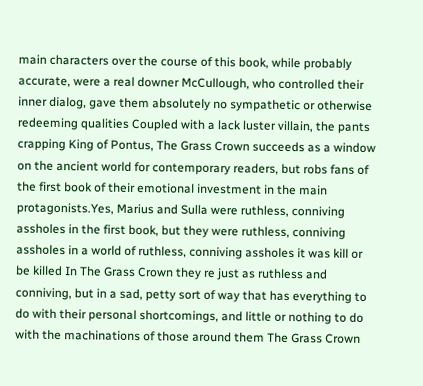main characters over the course of this book, while probably accurate, were a real downer McCullough, who controlled their inner dialog, gave them absolutely no sympathetic or otherwise redeeming qualities Coupled with a lack luster villain, the pants crapping King of Pontus, The Grass Crown succeeds as a window on the ancient world for contemporary readers, but robs fans of the first book of their emotional investment in the main protagonists.Yes, Marius and Sulla were ruthless, conniving assholes in the first book, but they were ruthless, conniving assholes in a world of ruthless, conniving assholes it was kill or be killed In The Grass Crown they re just as ruthless and conniving, but in a sad, petty sort of way that has everything to do with their personal shortcomings, and little or nothing to do with the machinations of those around them The Grass Crown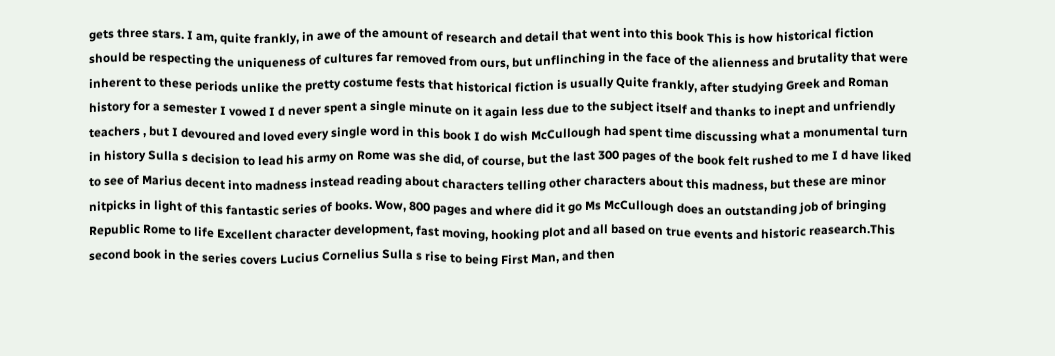gets three stars. I am, quite frankly, in awe of the amount of research and detail that went into this book This is how historical fiction should be respecting the uniqueness of cultures far removed from ours, but unflinching in the face of the alienness and brutality that were inherent to these periods unlike the pretty costume fests that historical fiction is usually Quite frankly, after studying Greek and Roman history for a semester I vowed I d never spent a single minute on it again less due to the subject itself and thanks to inept and unfriendly teachers , but I devoured and loved every single word in this book I do wish McCullough had spent time discussing what a monumental turn in history Sulla s decision to lead his army on Rome was she did, of course, but the last 300 pages of the book felt rushed to me I d have liked to see of Marius decent into madness instead reading about characters telling other characters about this madness, but these are minor nitpicks in light of this fantastic series of books. Wow, 800 pages and where did it go Ms McCullough does an outstanding job of bringing Republic Rome to life Excellent character development, fast moving, hooking plot and all based on true events and historic reasearch.This second book in the series covers Lucius Cornelius Sulla s rise to being First Man, and then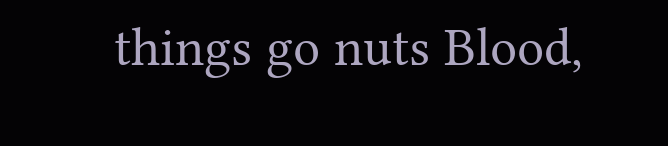things go nuts Blood,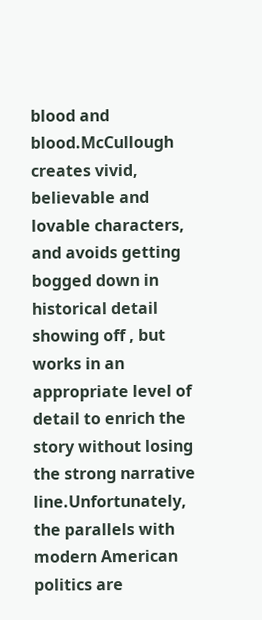blood and blood.McCullough creates vivid, believable and lovable characters, and avoids getting bogged down in historical detail showing off , but works in an appropriate level of detail to enrich the story without losing the strong narrative line.Unfortunately, the parallels with modern American politics are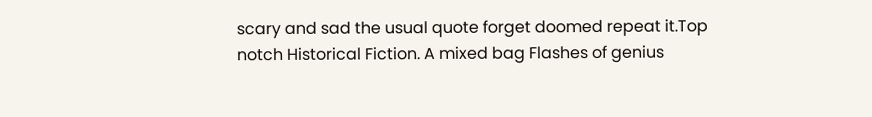scary and sad the usual quote forget doomed repeat it.Top notch Historical Fiction. A mixed bag Flashes of genius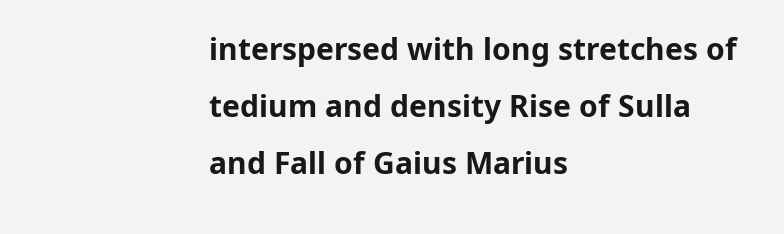interspersed with long stretches of tedium and density Rise of Sulla and Fall of Gaius Marius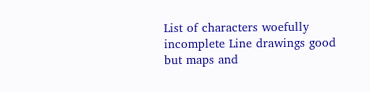List of characters woefully incomplete Line drawings good but maps and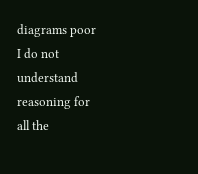diagrams poor I do not understand reasoning for all the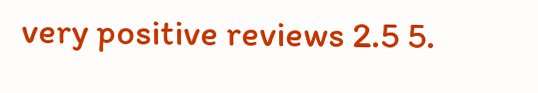very positive reviews 2.5 5.